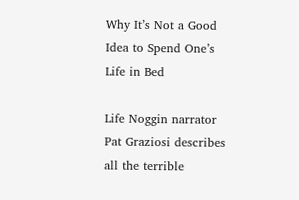Why It’s Not a Good Idea to Spend One’s Life in Bed

Life Noggin narrator Pat Graziosi describes all the terrible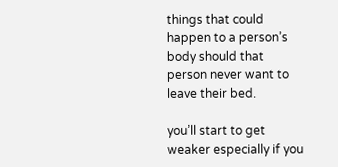things that could happen to a person’s body should that person never want to leave their bed.

you’ll start to get weaker especially if you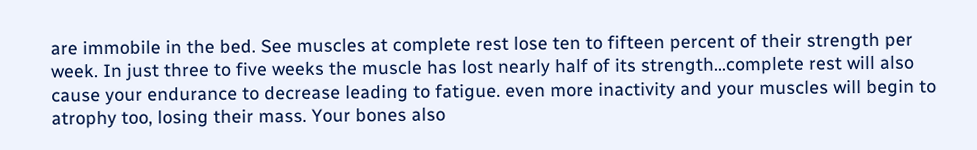are immobile in the bed. See muscles at complete rest lose ten to fifteen percent of their strength per week. In just three to five weeks the muscle has lost nearly half of its strength…complete rest will also cause your endurance to decrease leading to fatigue. even more inactivity and your muscles will begin to atrophy too, losing their mass. Your bones also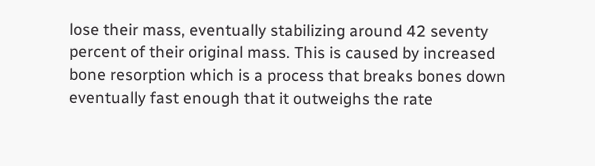lose their mass, eventually stabilizing around 42 seventy percent of their original mass. This is caused by increased bone resorption which is a process that breaks bones down eventually fast enough that it outweighs the rate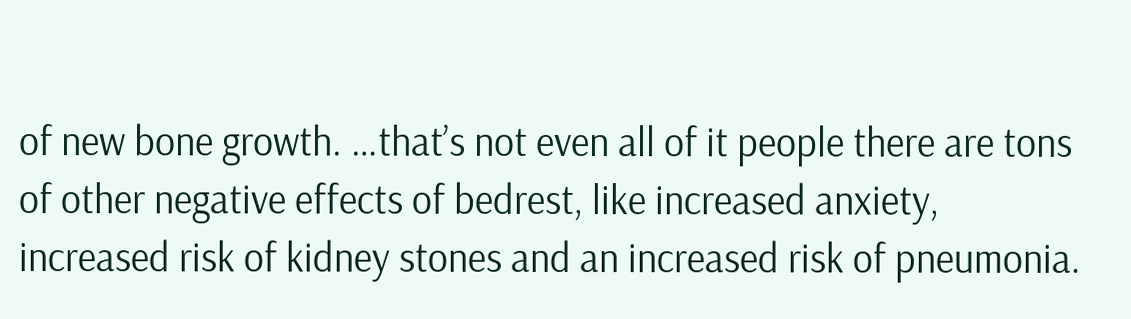of new bone growth. …that’s not even all of it people there are tons of other negative effects of bedrest, like increased anxiety, increased risk of kidney stones and an increased risk of pneumonia.